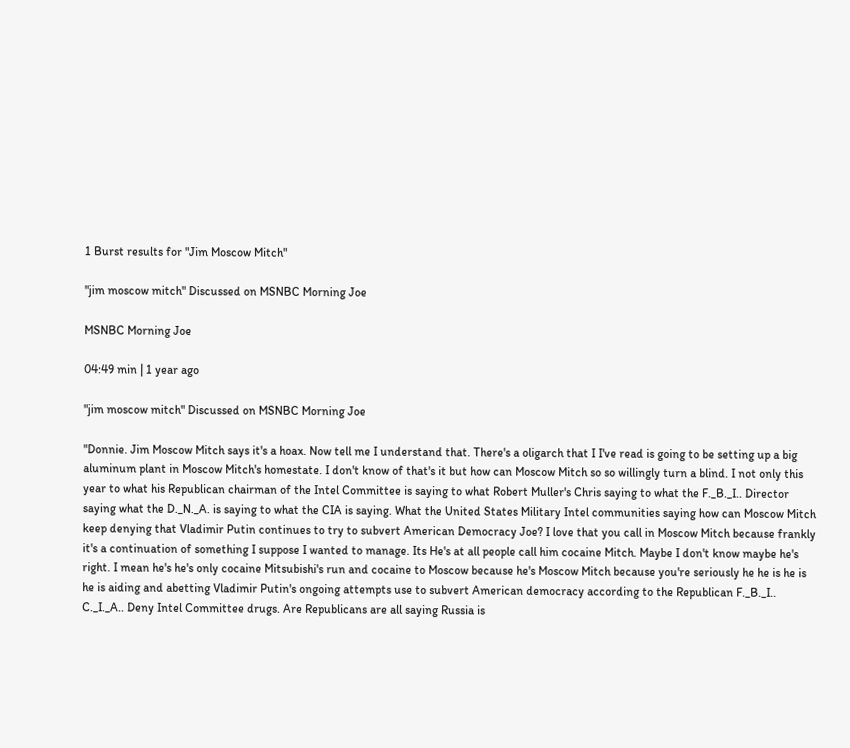1 Burst results for "Jim Moscow Mitch"

"jim moscow mitch" Discussed on MSNBC Morning Joe

MSNBC Morning Joe

04:49 min | 1 year ago

"jim moscow mitch" Discussed on MSNBC Morning Joe

"Donnie. Jim Moscow Mitch says it's a hoax. Now tell me I understand that. There's a oligarch that I I've read is going to be setting up a big aluminum plant in Moscow Mitch's homestate. I don't know of that's it but how can Moscow Mitch so so willingly turn a blind. I not only this year to what his Republican chairman of the Intel Committee is saying to what Robert Muller's Chris saying to what the F._B._I.. Director saying what the D._N._A. is saying to what the CIA is saying. What the United States Military Intel communities saying how can Moscow Mitch keep denying that Vladimir Putin continues to try to subvert American Democracy Joe? I love that you call in Moscow Mitch because frankly it's a continuation of something I suppose I wanted to manage. Its He's at all people call him cocaine Mitch. Maybe I don't know maybe he's right. I mean he's he's only cocaine Mitsubishi's run and cocaine to Moscow because he's Moscow Mitch because you're seriously he he is he is he is aiding and abetting Vladimir Putin's ongoing attempts use to subvert American democracy according to the Republican F._B._I.. C._I._A.. Deny Intel Committee drugs. Are Republicans are all saying Russia is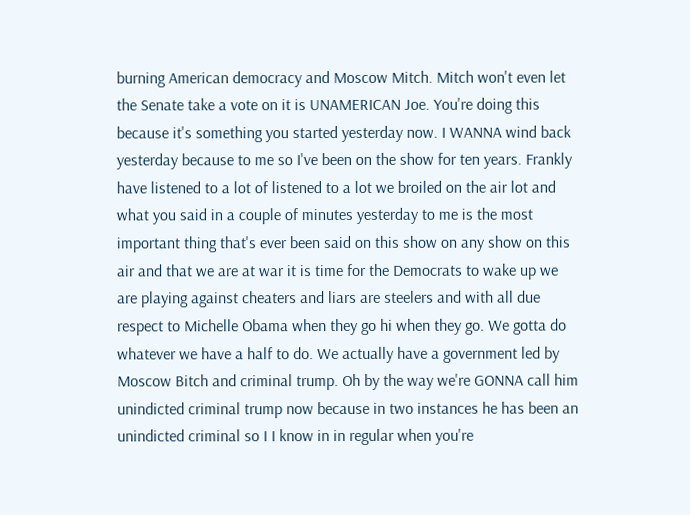burning American democracy and Moscow Mitch. Mitch won't even let the Senate take a vote on it is UNAMERICAN Joe. You're doing this because it's something you started yesterday now. I WANNA wind back yesterday because to me so I've been on the show for ten years. Frankly have listened to a lot of listened to a lot we broiled on the air lot and what you said in a couple of minutes yesterday to me is the most important thing that's ever been said on this show on any show on this air and that we are at war it is time for the Democrats to wake up we are playing against cheaters and liars are steelers and with all due respect to Michelle Obama when they go hi when they go. We gotta do whatever we have a half to do. We actually have a government led by Moscow Bitch and criminal trump. Oh by the way we're GONNA call him unindicted criminal trump now because in two instances he has been an unindicted criminal so I I know in in regular when you're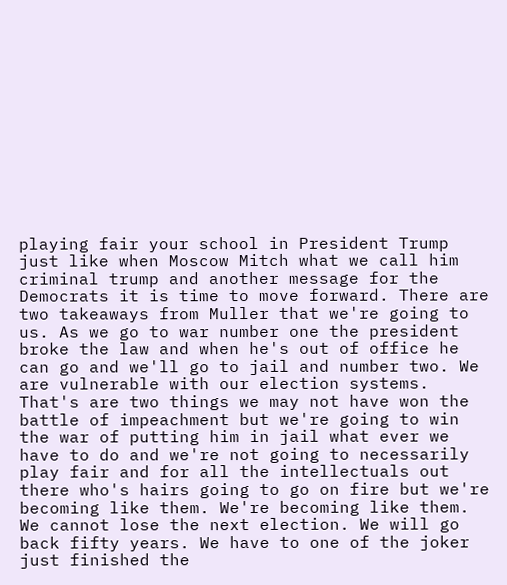playing fair your school in President Trump just like when Moscow Mitch what we call him criminal trump and another message for the Democrats it is time to move forward. There are two takeaways from Muller that we're going to us. As we go to war number one the president broke the law and when he's out of office he can go and we'll go to jail and number two. We are vulnerable with our election systems. That's are two things we may not have won the battle of impeachment but we're going to win the war of putting him in jail what ever we have to do and we're not going to necessarily play fair and for all the intellectuals out there who's hairs going to go on fire but we're becoming like them. We're becoming like them. We cannot lose the next election. We will go back fifty years. We have to one of the joker just finished the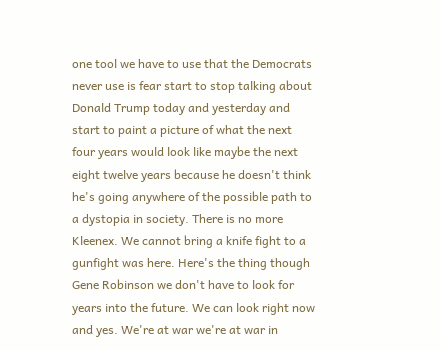one tool we have to use that the Democrats never use is fear start to stop talking about Donald Trump today and yesterday and start to paint a picture of what the next four years would look like maybe the next eight twelve years because he doesn't think he's going anywhere of the possible path to a dystopia in society. There is no more Kleenex. We cannot bring a knife fight to a gunfight was here. Here's the thing though Gene Robinson we don't have to look for years into the future. We can look right now and yes. We're at war we're at war in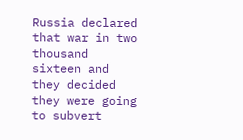Russia declared that war in two thousand sixteen and they decided they were going to subvert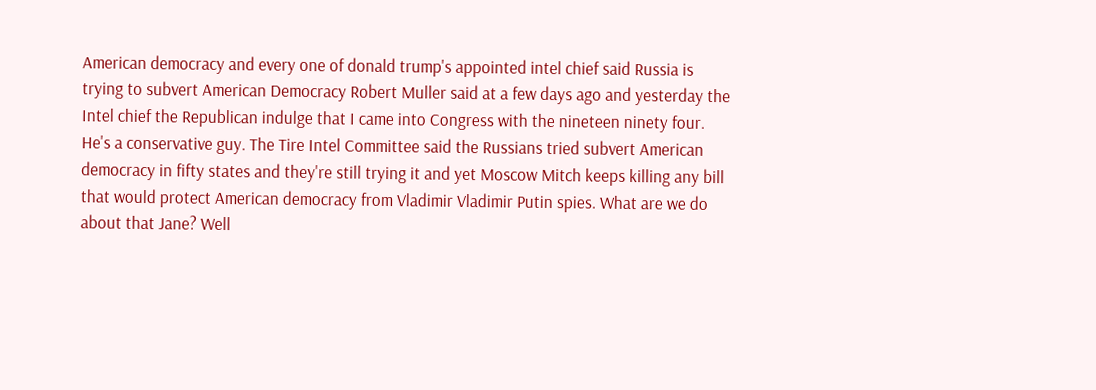American democracy and every one of donald trump's appointed intel chief said Russia is trying to subvert American Democracy Robert Muller said at a few days ago and yesterday the Intel chief the Republican indulge that I came into Congress with the nineteen ninety four. He's a conservative guy. The Tire Intel Committee said the Russians tried subvert American democracy in fifty states and they're still trying it and yet Moscow Mitch keeps killing any bill that would protect American democracy from Vladimir Vladimir Putin spies. What are we do about that Jane? Well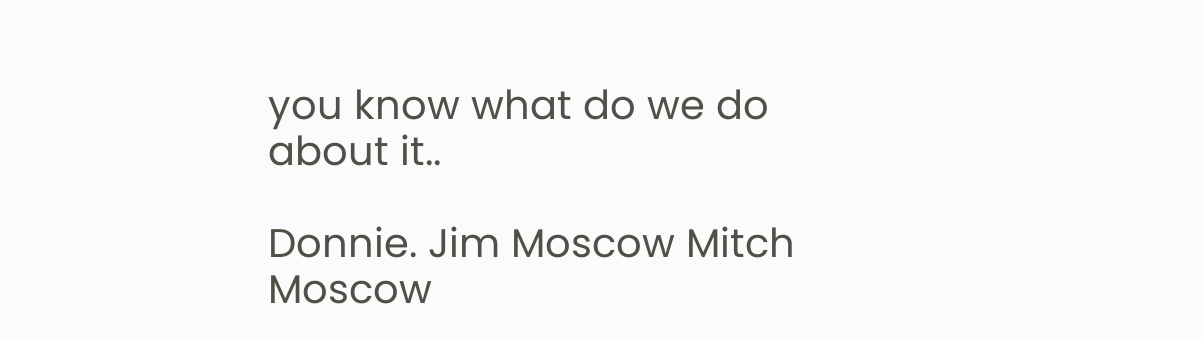you know what do we do about it..

Donnie. Jim Moscow Mitch Moscow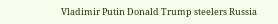Vladimir Putin Donald Trump steelers Russia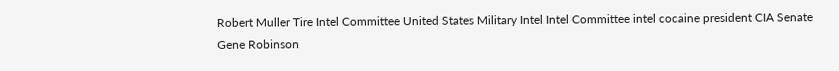Robert Muller Tire Intel Committee United States Military Intel Intel Committee intel cocaine president CIA Senate Gene Robinson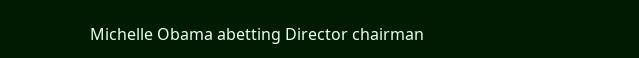Michelle Obama abetting Director chairman